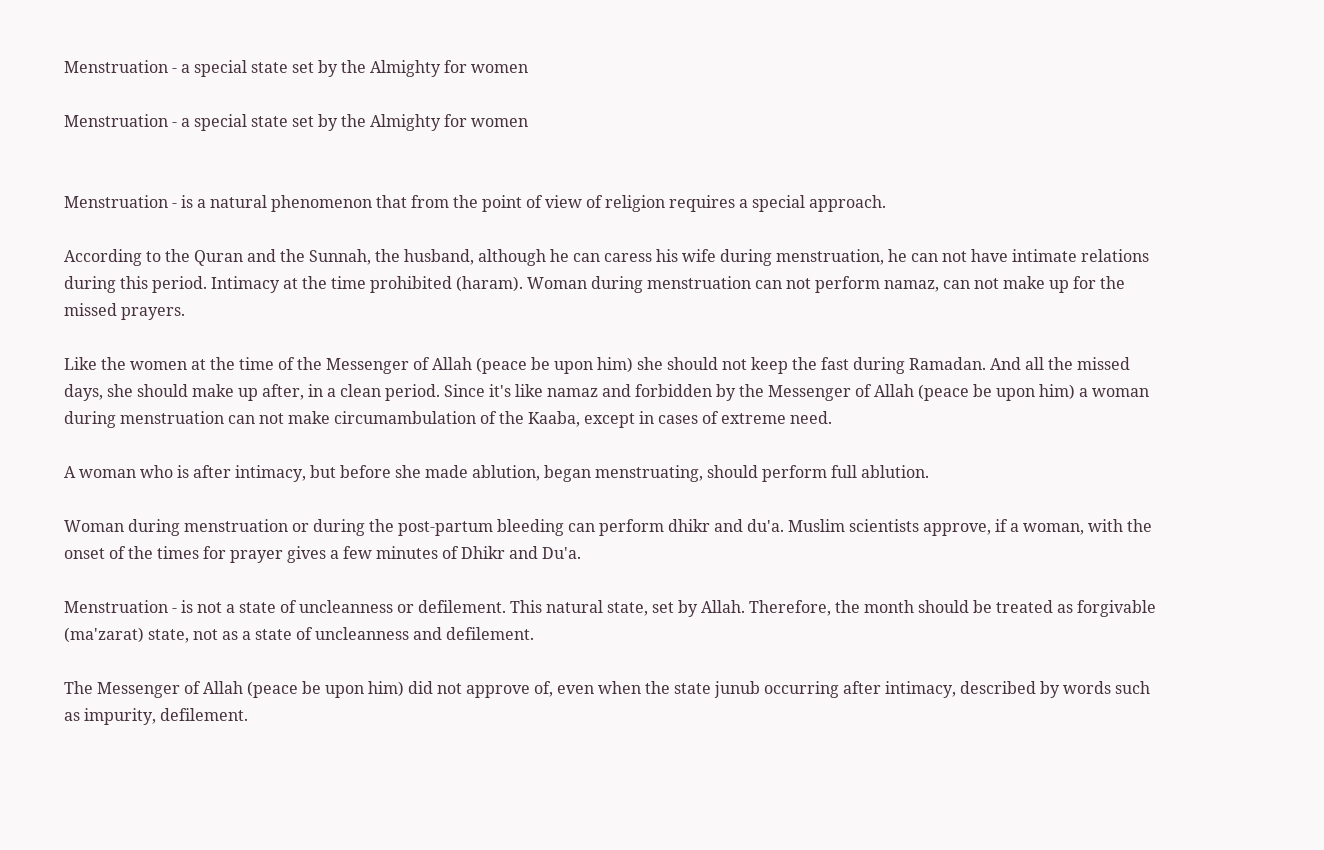Menstruation - a special state set by the Almighty for women

Menstruation - a special state set by the Almighty for women


Menstruation - is a natural phenomenon that from the point of view of religion requires a special approach.

According to the Quran and the Sunnah, the husband, although he can caress his wife during menstruation, he can not have intimate relations during this period. Intimacy at the time prohibited (haram). Woman during menstruation can not perform namaz, can not make up for the missed prayers.

Like the women at the time of the Messenger of Allah (peace be upon him) she should not keep the fast during Ramadan. And all the missed days, she should make up after, in a clean period. Since it's like namaz and forbidden by the Messenger of Allah (peace be upon him) a woman during menstruation can not make circumambulation of the Kaaba, except in cases of extreme need.

A woman who is after intimacy, but before she made ablution, began menstruating, should perform full ablution.

Woman during menstruation or during the post-partum bleeding can perform dhikr and du'a. Muslim scientists approve, if a woman, with the onset of the times for prayer gives a few minutes of Dhikr and Du'a.

Menstruation - is not a state of uncleanness or defilement. This natural state, set by Allah. Therefore, the month should be treated as forgivable (ma'zarat) state, not as a state of uncleanness and defilement.

The Messenger of Allah (peace be upon him) did not approve of, even when the state junub occurring after intimacy, described by words such as impurity, defilement.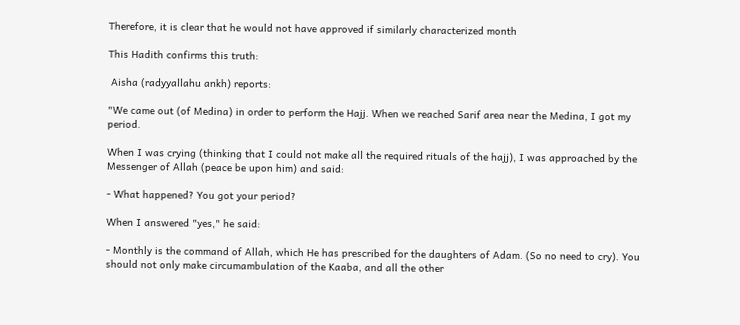Therefore, it is clear that he would not have approved if similarly characterized month

This Hadith confirms this truth:

 Aisha (radyyallahu ankh) reports:

"We came out (of Medina) in order to perform the Hajj. When we reached Sarif area near the Medina, I got my period.

When I was crying (thinking that I could not make all the required rituals of the hajj), I was approached by the Messenger of Allah (peace be upon him) and said:

- What happened? You got your period?

When I answered "yes," he said:

- Monthly is the command of Allah, which He has prescribed for the daughters of Adam. (So no need to cry). You should not only make circumambulation of the Kaaba, and all the other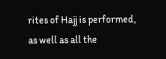rites of Hajj is performed, as well as all the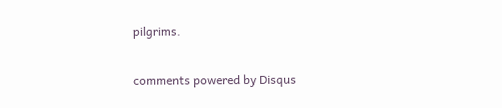pilgrims.

comments powered by Disqus